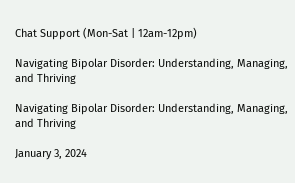Chat Support (Mon-Sat | 12am-12pm)

Navigating Bipolar Disorder: Understanding, Managing, and Thriving

Navigating Bipolar Disorder: Understanding, Managing, and Thriving

January 3, 2024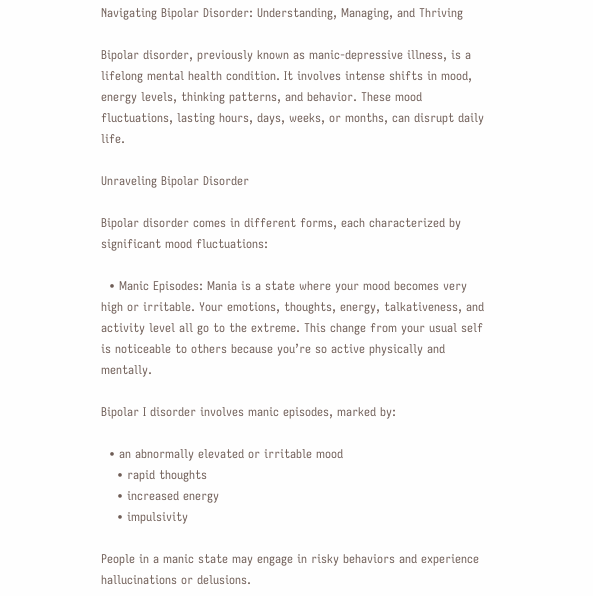Navigating Bipolar Disorder: Understanding, Managing, and Thriving

Bipolar disorder, previously known as manic-depressive illness, is a lifelong mental health condition. It involves intense shifts in mood, energy levels, thinking patterns, and behavior. These mood fluctuations, lasting hours, days, weeks, or months, can disrupt daily life.

Unraveling Bipolar Disorder

Bipolar disorder comes in different forms, each characterized by significant mood fluctuations:

  • Manic Episodes: Mania is a state where your mood becomes very high or irritable. Your emotions, thoughts, energy, talkativeness, and activity level all go to the extreme. This change from your usual self is noticeable to others because you’re so active physically and mentally.

Bipolar I disorder involves manic episodes, marked by:

  • an abnormally elevated or irritable mood
    • rapid thoughts
    • increased energy
    • impulsivity

People in a manic state may engage in risky behaviors and experience hallucinations or delusions.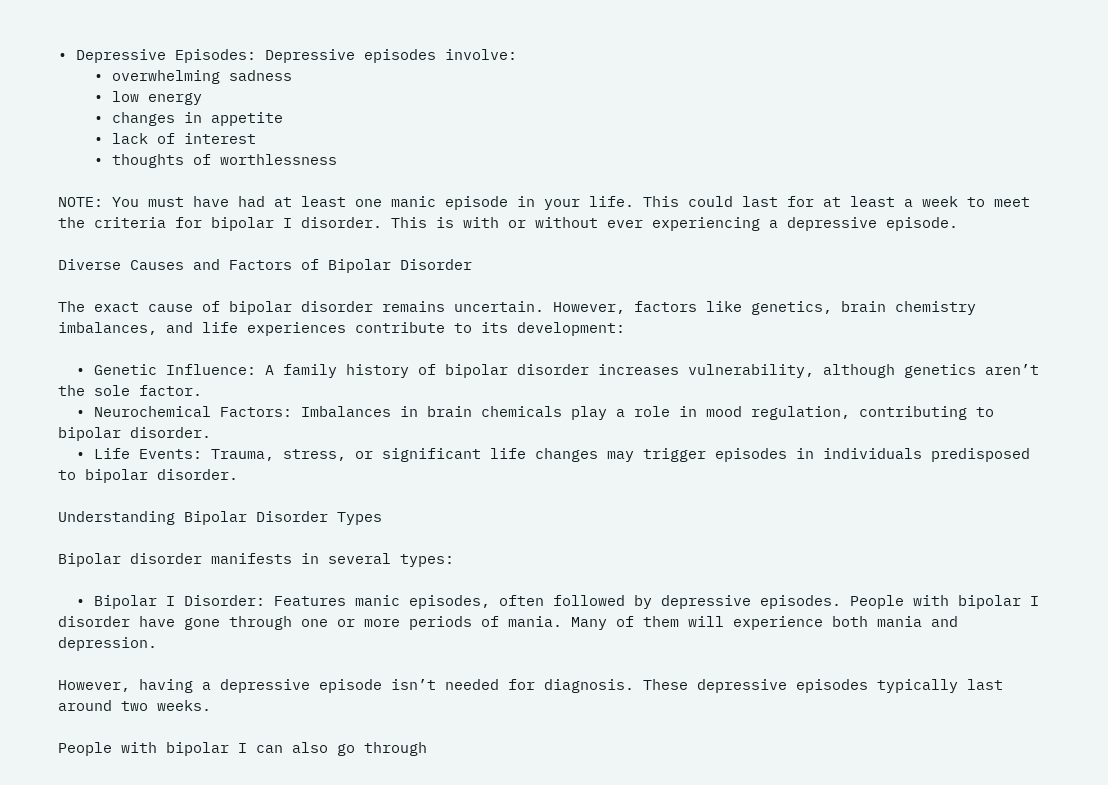• Depressive Episodes: Depressive episodes involve:
    • overwhelming sadness
    • low energy
    • changes in appetite
    • lack of interest
    • thoughts of worthlessness

NOTE: You must have had at least one manic episode in your life. This could last for at least a week to meet the criteria for bipolar I disorder. This is with or without ever experiencing a depressive episode.

Diverse Causes and Factors of Bipolar Disorder

The exact cause of bipolar disorder remains uncertain. However, factors like genetics, brain chemistry imbalances, and life experiences contribute to its development:

  • Genetic Influence: A family history of bipolar disorder increases vulnerability, although genetics aren’t the sole factor.
  • Neurochemical Factors: Imbalances in brain chemicals play a role in mood regulation, contributing to bipolar disorder.
  • Life Events: Trauma, stress, or significant life changes may trigger episodes in individuals predisposed to bipolar disorder.

Understanding Bipolar Disorder Types

Bipolar disorder manifests in several types:

  • Bipolar I Disorder: Features manic episodes, often followed by depressive episodes. People with bipolar I disorder have gone through one or more periods of mania. Many of them will experience both mania and depression.

However, having a depressive episode isn’t needed for diagnosis. These depressive episodes typically last around two weeks.

People with bipolar I can also go through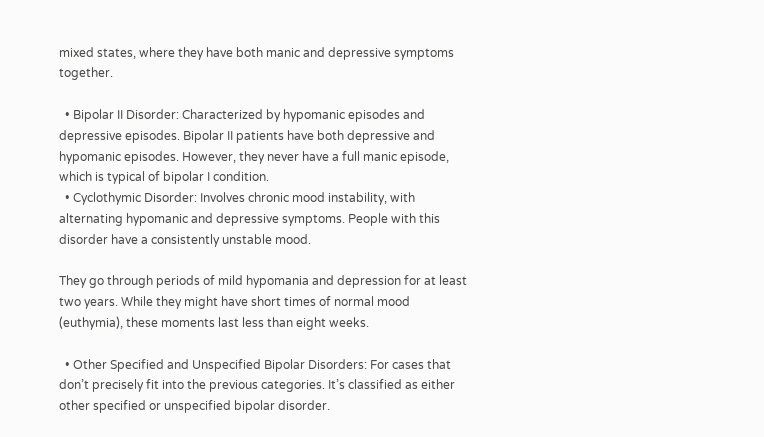mixed states, where they have both manic and depressive symptoms together.

  • Bipolar II Disorder: Characterized by hypomanic episodes and depressive episodes. Bipolar II patients have both depressive and hypomanic episodes. However, they never have a full manic episode, which is typical of bipolar I condition.
  • Cyclothymic Disorder: Involves chronic mood instability, with alternating hypomanic and depressive symptoms. People with this disorder have a consistently unstable mood.

They go through periods of mild hypomania and depression for at least two years. While they might have short times of normal mood (euthymia), these moments last less than eight weeks.

  • Other Specified and Unspecified Bipolar Disorders: For cases that don’t precisely fit into the previous categories. It’s classified as either other specified or unspecified bipolar disorder.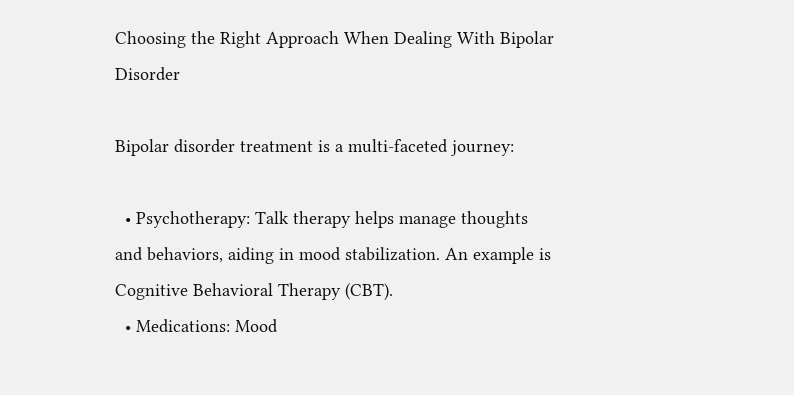Choosing the Right Approach When Dealing With Bipolar Disorder

Bipolar disorder treatment is a multi-faceted journey:

  • Psychotherapy: Talk therapy helps manage thoughts and behaviors, aiding in mood stabilization. An example is Cognitive Behavioral Therapy (CBT).
  • Medications: Mood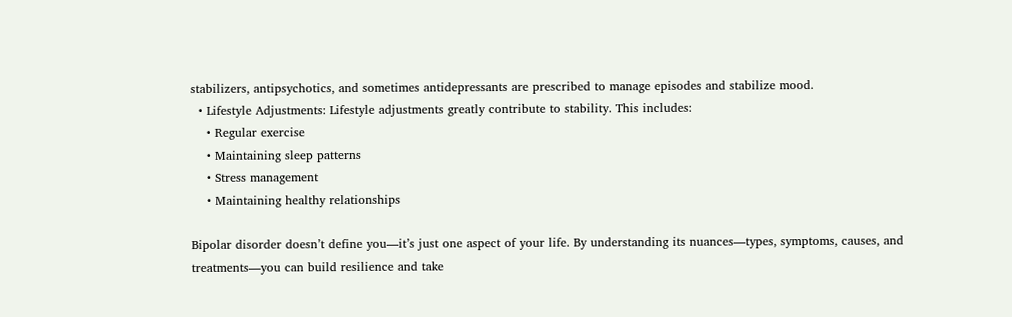stabilizers, antipsychotics, and sometimes antidepressants are prescribed to manage episodes and stabilize mood.
  • Lifestyle Adjustments: Lifestyle adjustments greatly contribute to stability. This includes:
    • Regular exercise
    • Maintaining sleep patterns
    • Stress management
    • Maintaining healthy relationships

Bipolar disorder doesn’t define you—it’s just one aspect of your life. By understanding its nuances—types, symptoms, causes, and treatments—you can build resilience and take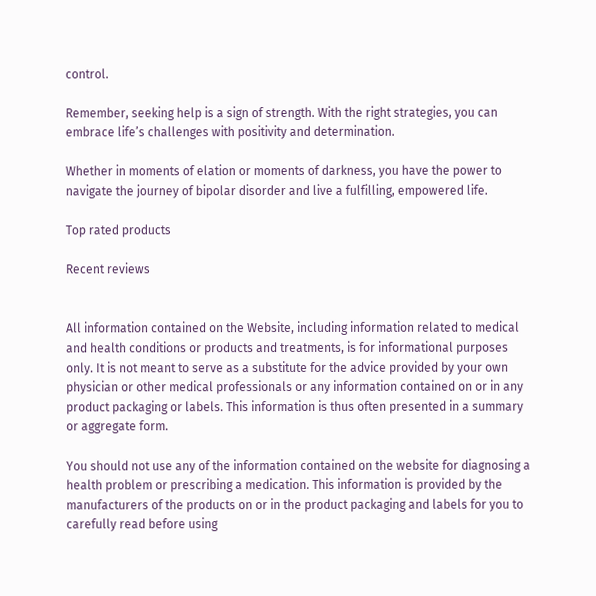control.

Remember, seeking help is a sign of strength. With the right strategies, you can embrace life’s challenges with positivity and determination.

Whether in moments of elation or moments of darkness, you have the power to navigate the journey of bipolar disorder and live a fulfilling, empowered life.

Top rated products

Recent reviews


All information contained on the Website, including information related to medical and health conditions or products and treatments, is for informational purposes only. It is not meant to serve as a substitute for the advice provided by your own physician or other medical professionals or any information contained on or in any product packaging or labels. This information is thus often presented in a summary or aggregate form.

You should not use any of the information contained on the website for diagnosing a health problem or prescribing a medication. This information is provided by the manufacturers of the products on or in the product packaging and labels for you to carefully read before using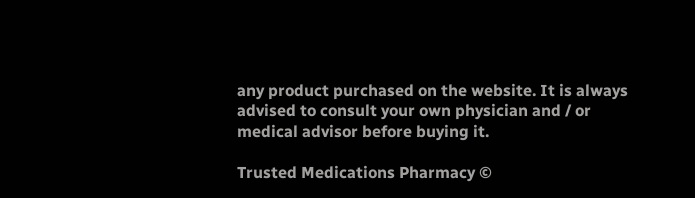any product purchased on the website. It is always advised to consult your own physician and / or medical advisor before buying it.

Trusted Medications Pharmacy ©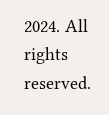2024. All rights reserved.